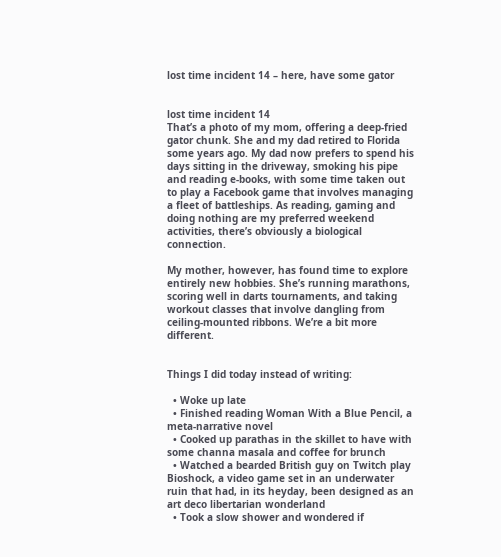lost time incident 14 – here, have some gator


lost time incident 14
That’s a photo of my mom, offering a deep-fried gator chunk. She and my dad retired to Florida some years ago. My dad now prefers to spend his days sitting in the driveway, smoking his pipe and reading e-books, with some time taken out to play a Facebook game that involves managing a fleet of battleships. As reading, gaming and doing nothing are my preferred weekend activities, there’s obviously a biological connection.

My mother, however, has found time to explore entirely new hobbies. She’s running marathons, scoring well in darts tournaments, and taking workout classes that involve dangling from ceiling-mounted ribbons. We’re a bit more different.


Things I did today instead of writing:

  • Woke up late
  • Finished reading Woman With a Blue Pencil, a meta-narrative novel
  • Cooked up parathas in the skillet to have with some channa masala and coffee for brunch
  • Watched a bearded British guy on Twitch play Bioshock, a video game set in an underwater ruin that had, in its heyday, been designed as an art deco libertarian wonderland
  • Took a slow shower and wondered if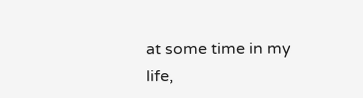at some time in my life,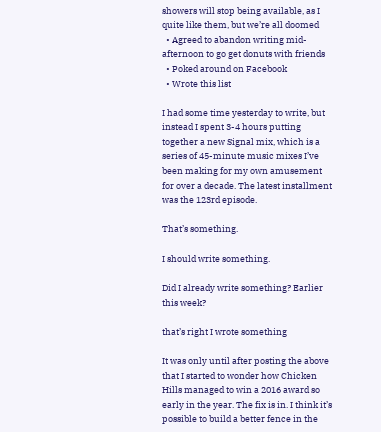showers will stop being available, as I quite like them, but we’re all doomed
  • Agreed to abandon writing mid-afternoon to go get donuts with friends
  • Poked around on Facebook
  • Wrote this list

I had some time yesterday to write, but instead I spent 3-4 hours putting together a new Signal mix, which is a series of 45-minute music mixes I’ve been making for my own amusement for over a decade. The latest installment was the 123rd episode.

That’s something.

I should write something.

Did I already write something? Earlier this week?

that’s right I wrote something

It was only until after posting the above that I started to wonder how Chicken Hills managed to win a 2016 award so early in the year. The fix is in. I think it’s possible to build a better fence in the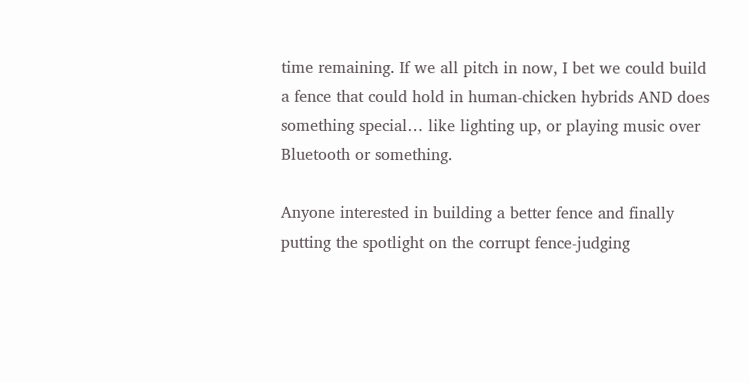time remaining. If we all pitch in now, I bet we could build a fence that could hold in human-chicken hybrids AND does something special… like lighting up, or playing music over Bluetooth or something.

Anyone interested in building a better fence and finally putting the spotlight on the corrupt fence-judging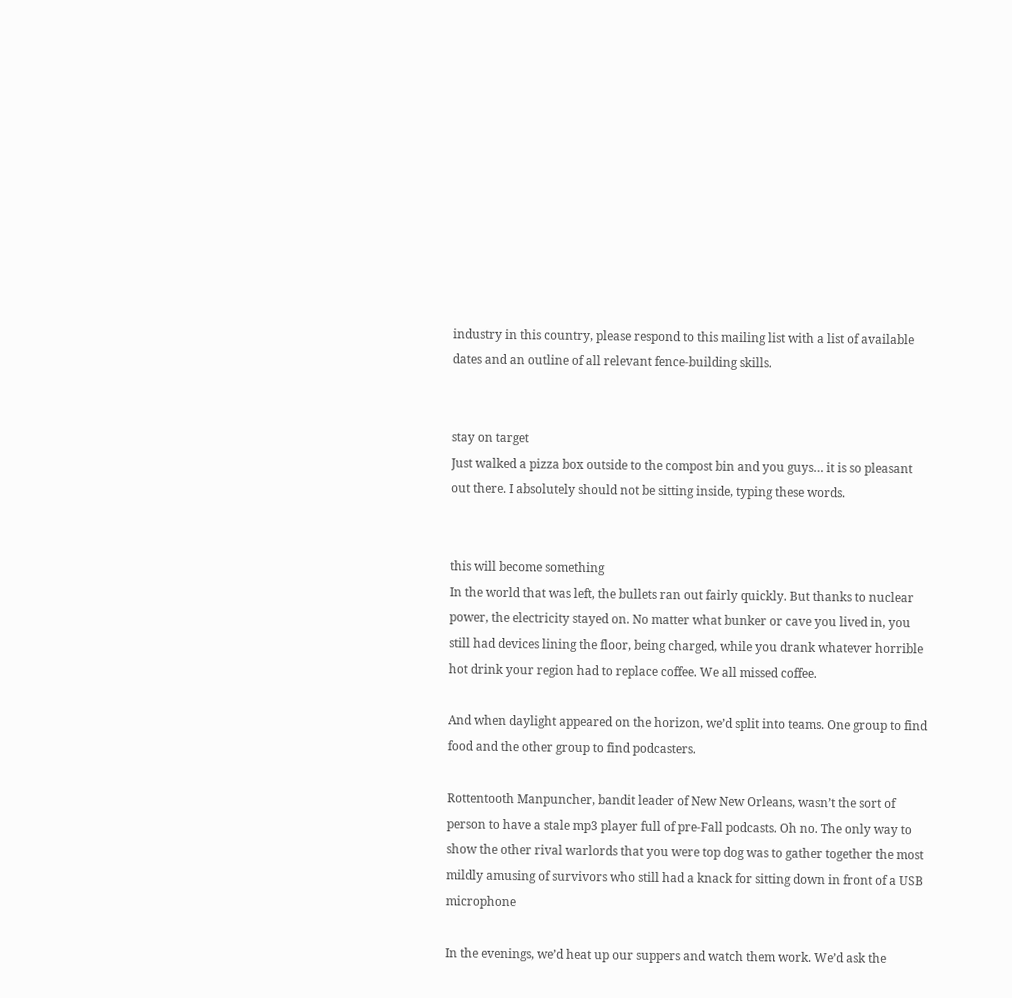industry in this country, please respond to this mailing list with a list of available dates and an outline of all relevant fence-building skills.


stay on target
Just walked a pizza box outside to the compost bin and you guys… it is so pleasant out there. I absolutely should not be sitting inside, typing these words.


this will become something
In the world that was left, the bullets ran out fairly quickly. But thanks to nuclear power, the electricity stayed on. No matter what bunker or cave you lived in, you still had devices lining the floor, being charged, while you drank whatever horrible hot drink your region had to replace coffee. We all missed coffee.

And when daylight appeared on the horizon, we’d split into teams. One group to find food and the other group to find podcasters.

Rottentooth Manpuncher, bandit leader of New New Orleans, wasn’t the sort of person to have a stale mp3 player full of pre-Fall podcasts. Oh no. The only way to show the other rival warlords that you were top dog was to gather together the most mildly amusing of survivors who still had a knack for sitting down in front of a USB microphone

In the evenings, we’d heat up our suppers and watch them work. We’d ask the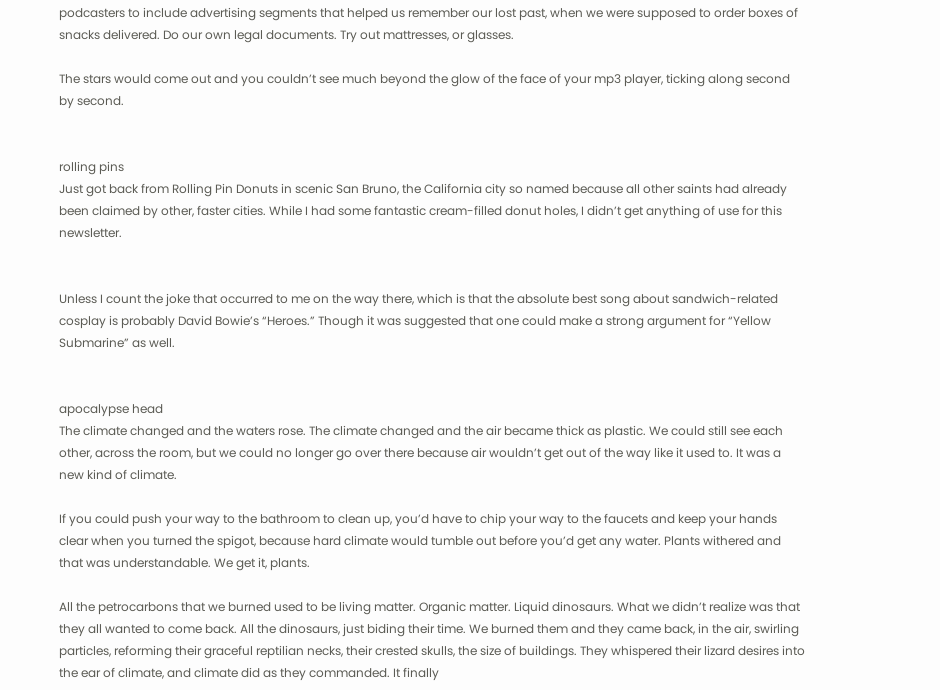podcasters to include advertising segments that helped us remember our lost past, when we were supposed to order boxes of snacks delivered. Do our own legal documents. Try out mattresses, or glasses.

The stars would come out and you couldn’t see much beyond the glow of the face of your mp3 player, ticking along second by second.


rolling pins
Just got back from Rolling Pin Donuts in scenic San Bruno, the California city so named because all other saints had already been claimed by other, faster cities. While I had some fantastic cream-filled donut holes, I didn’t get anything of use for this newsletter.


Unless I count the joke that occurred to me on the way there, which is that the absolute best song about sandwich-related cosplay is probably David Bowie’s “Heroes.” Though it was suggested that one could make a strong argument for “Yellow Submarine” as well.


apocalypse head
The climate changed and the waters rose. The climate changed and the air became thick as plastic. We could still see each other, across the room, but we could no longer go over there because air wouldn’t get out of the way like it used to. It was a new kind of climate.

If you could push your way to the bathroom to clean up, you’d have to chip your way to the faucets and keep your hands clear when you turned the spigot, because hard climate would tumble out before you’d get any water. Plants withered and that was understandable. We get it, plants.

All the petrocarbons that we burned used to be living matter. Organic matter. Liquid dinosaurs. What we didn’t realize was that they all wanted to come back. All the dinosaurs, just biding their time. We burned them and they came back, in the air, swirling particles, reforming their graceful reptilian necks, their crested skulls, the size of buildings. They whispered their lizard desires into the ear of climate, and climate did as they commanded. It finally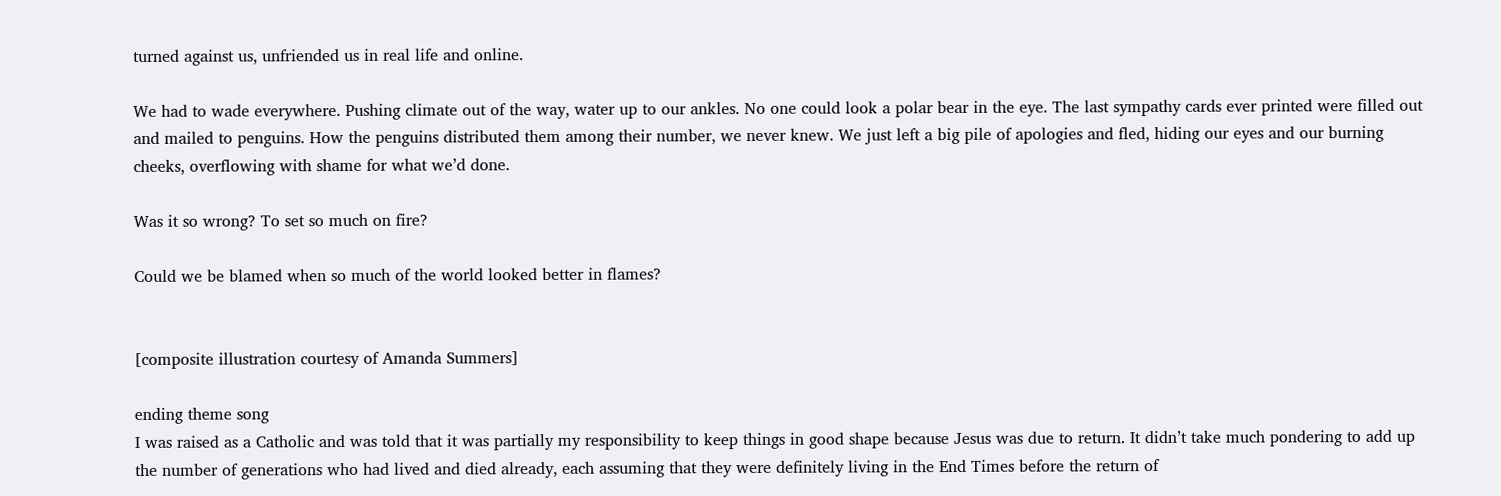turned against us, unfriended us in real life and online.

We had to wade everywhere. Pushing climate out of the way, water up to our ankles. No one could look a polar bear in the eye. The last sympathy cards ever printed were filled out and mailed to penguins. How the penguins distributed them among their number, we never knew. We just left a big pile of apologies and fled, hiding our eyes and our burning cheeks, overflowing with shame for what we’d done.

Was it so wrong? To set so much on fire?

Could we be blamed when so much of the world looked better in flames?


[composite illustration courtesy of Amanda Summers]

ending theme song
I was raised as a Catholic and was told that it was partially my responsibility to keep things in good shape because Jesus was due to return. It didn’t take much pondering to add up the number of generations who had lived and died already, each assuming that they were definitely living in the End Times before the return of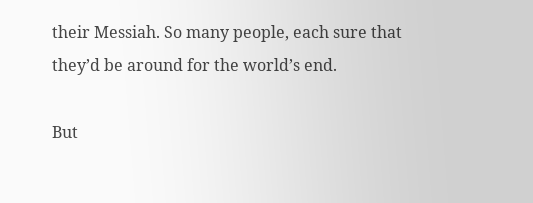their Messiah. So many people, each sure that they’d be around for the world’s end.

But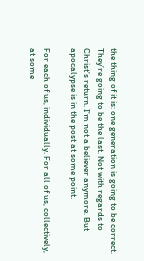the thing of it is: one generation is going to be correct. They’re going to be the last. Not with regards to Christ’s return. I’m not a believer anymore. But apocalypse is in the post at some point.

For each of us, individually. For all of us, collectively, at some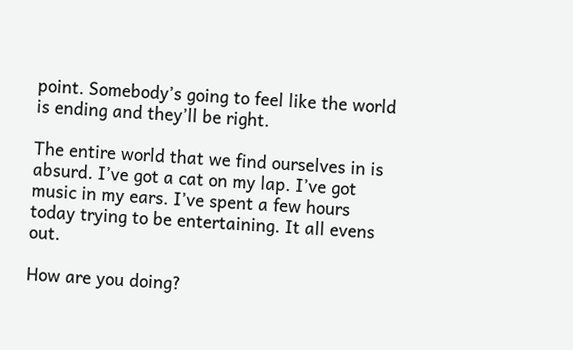point. Somebody’s going to feel like the world is ending and they’ll be right.

The entire world that we find ourselves in is absurd. I’ve got a cat on my lap. I’ve got music in my ears. I’ve spent a few hours today trying to be entertaining. It all evens out.

How are you doing?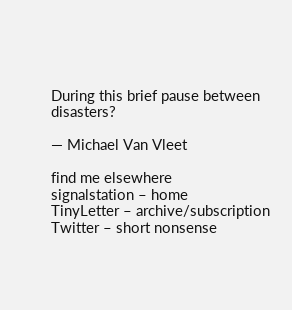During this brief pause between disasters?

— Michael Van Vleet

find me elsewhere
signalstation – home
TinyLetter – archive/subscription
Twitter – short nonsense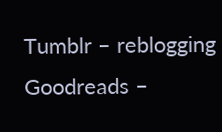Tumblr – reblogging
Goodreads –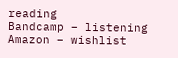reading
Bandcamp – listening
Amazon – wishlist